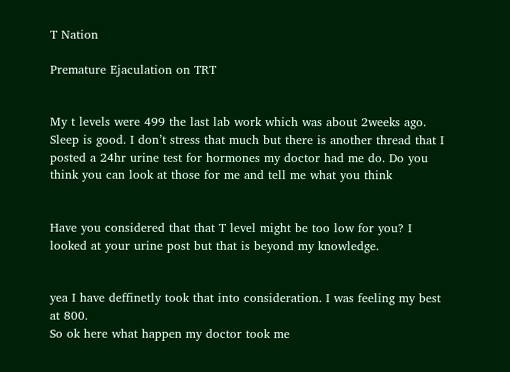T Nation

Premature Ejaculation on TRT


My t levels were 499 the last lab work which was about 2weeks ago. Sleep is good. I don’t stress that much but there is another thread that I posted a 24hr urine test for hormones my doctor had me do. Do you think you can look at those for me and tell me what you think


Have you considered that that T level might be too low for you? I looked at your urine post but that is beyond my knowledge.


yea I have deffinetly took that into consideration. I was feeling my best at 800.
So ok here what happen my doctor took me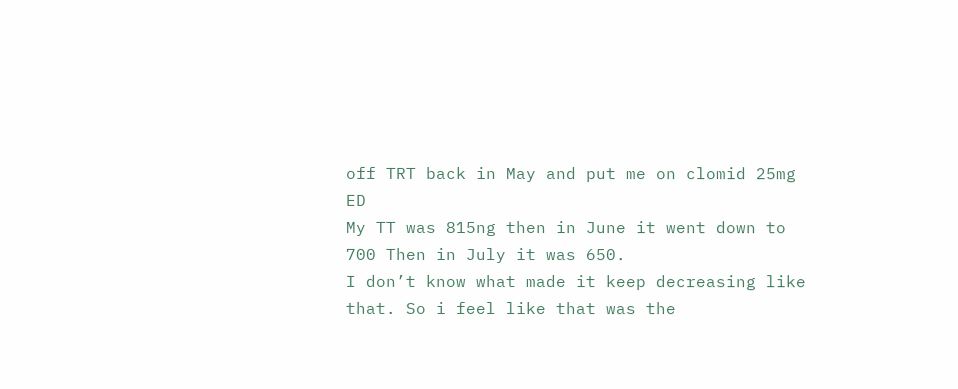off TRT back in May and put me on clomid 25mg ED
My TT was 815ng then in June it went down to 700 Then in July it was 650.
I don’t know what made it keep decreasing like that. So i feel like that was the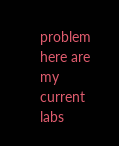problem here are my current labs